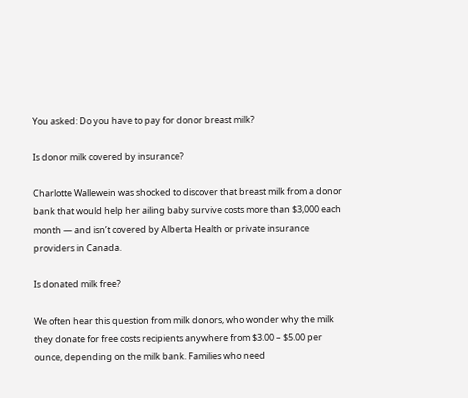You asked: Do you have to pay for donor breast milk?

Is donor milk covered by insurance?

Charlotte Wallewein was shocked to discover that breast milk from a donor bank that would help her ailing baby survive costs more than $3,000 each month — and isn’t covered by Alberta Health or private insurance providers in Canada.

Is donated milk free?

We often hear this question from milk donors, who wonder why the milk they donate for free costs recipients anywhere from $3.00 – $5.00 per ounce, depending on the milk bank. Families who need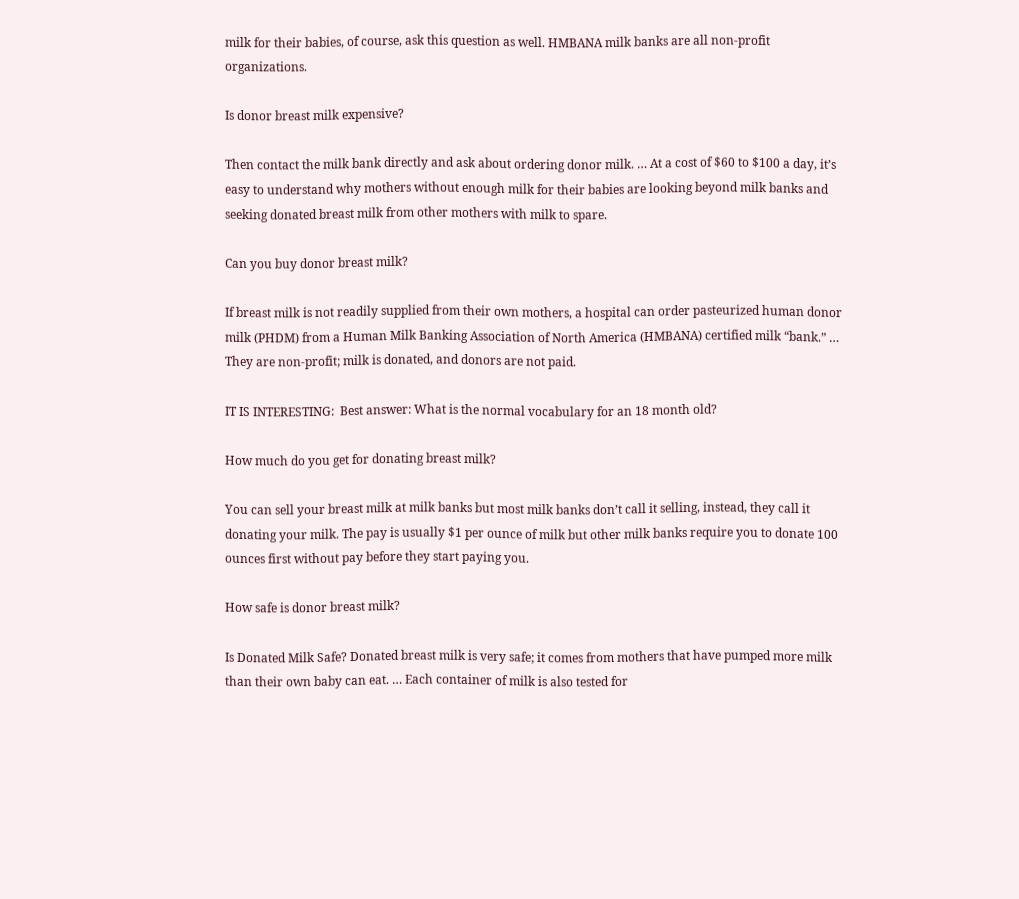milk for their babies, of course, ask this question as well. HMBANA milk banks are all non-profit organizations.

Is donor breast milk expensive?

Then contact the milk bank directly and ask about ordering donor milk. … At a cost of $60 to $100 a day, it’s easy to understand why mothers without enough milk for their babies are looking beyond milk banks and seeking donated breast milk from other mothers with milk to spare.

Can you buy donor breast milk?

If breast milk is not readily supplied from their own mothers, a hospital can order pasteurized human donor milk (PHDM) from a Human Milk Banking Association of North America (HMBANA) certified milk “bank.” … They are non-profit; milk is donated, and donors are not paid.

IT IS INTERESTING:  Best answer: What is the normal vocabulary for an 18 month old?

How much do you get for donating breast milk?

You can sell your breast milk at milk banks but most milk banks don’t call it selling, instead, they call it donating your milk. The pay is usually $1 per ounce of milk but other milk banks require you to donate 100 ounces first without pay before they start paying you.

How safe is donor breast milk?

Is Donated Milk Safe? Donated breast milk is very safe; it comes from mothers that have pumped more milk than their own baby can eat. … Each container of milk is also tested for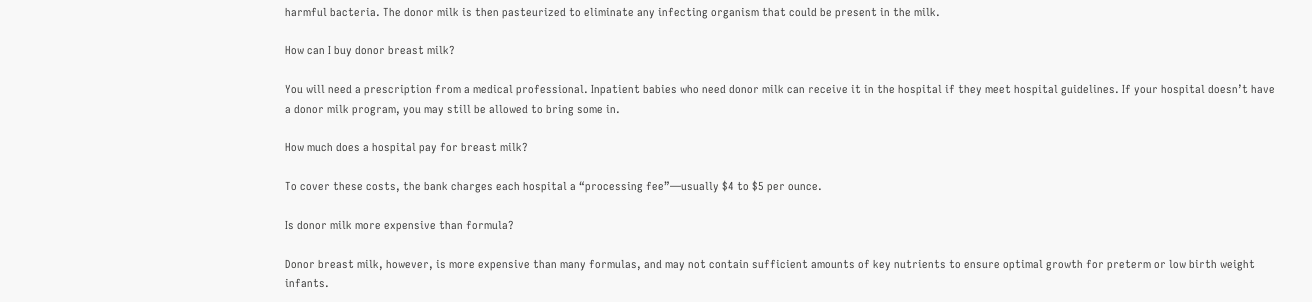harmful bacteria. The donor milk is then pasteurized to eliminate any infecting organism that could be present in the milk.

How can I buy donor breast milk?

You will need a prescription from a medical professional. Inpatient babies who need donor milk can receive it in the hospital if they meet hospital guidelines. If your hospital doesn’t have a donor milk program, you may still be allowed to bring some in.

How much does a hospital pay for breast milk?

To cover these costs, the bank charges each hospital a “processing fee”—usually $4 to $5 per ounce.

Is donor milk more expensive than formula?

Donor breast milk, however, is more expensive than many formulas, and may not contain sufficient amounts of key nutrients to ensure optimal growth for preterm or low birth weight infants.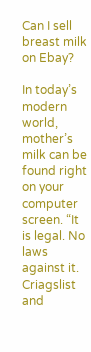Can I sell breast milk on Ebay?

In today’s modern world, mother’s milk can be found right on your computer screen. “It is legal. No laws against it. Criagslist and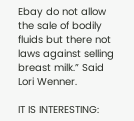Ebay do not allow the sale of bodily fluids but there not laws against selling breast milk.” Said Lori Wenner.

IT IS INTERESTING: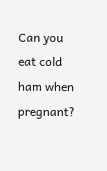Can you eat cold ham when pregnant?